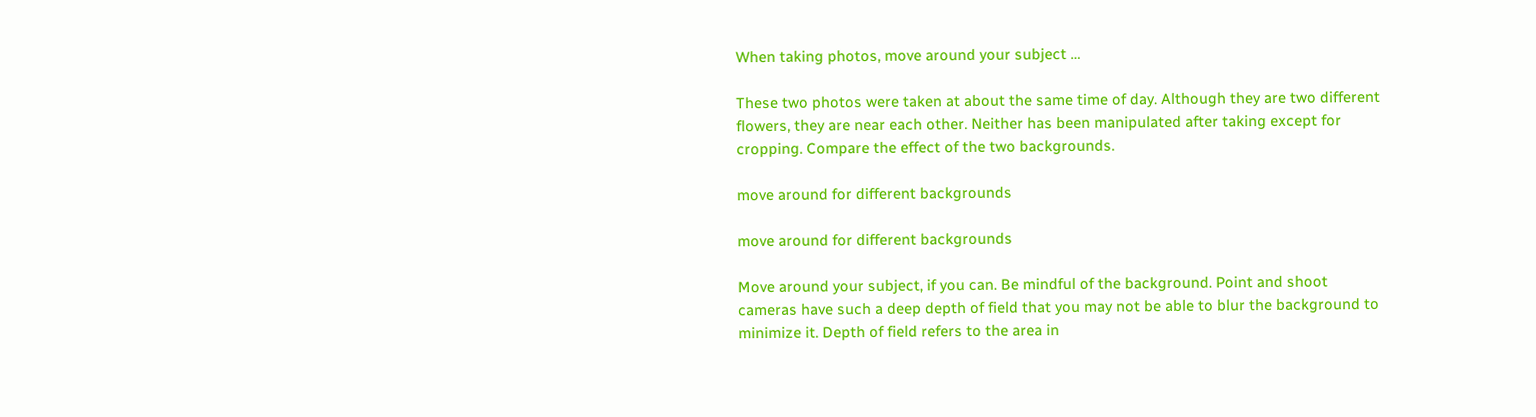When taking photos, move around your subject …

These two photos were taken at about the same time of day. Although they are two different flowers, they are near each other. Neither has been manipulated after taking except for cropping. Compare the effect of the two backgrounds.

move around for different backgrounds

move around for different backgrounds

Move around your subject, if you can. Be mindful of the background. Point and shoot cameras have such a deep depth of field that you may not be able to blur the background to minimize it. Depth of field refers to the area in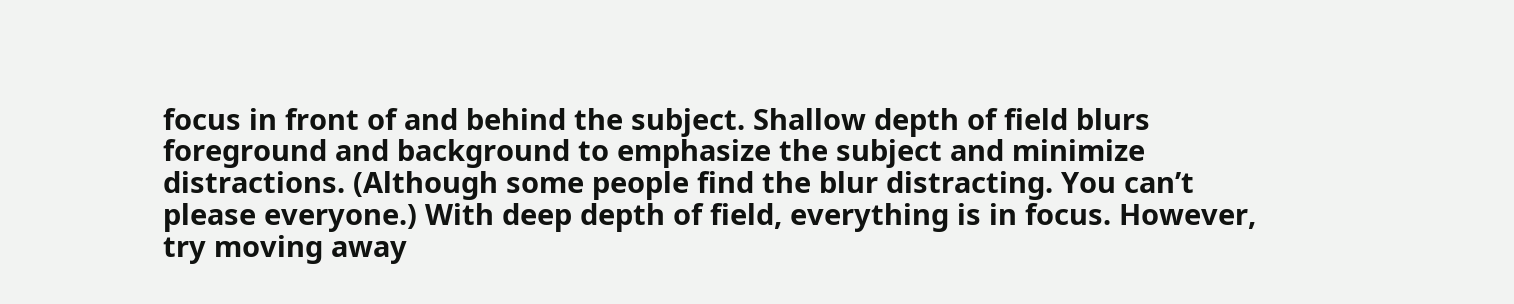focus in front of and behind the subject. Shallow depth of field blurs foreground and background to emphasize the subject and minimize distractions. (Although some people find the blur distracting. You can’t please everyone.) With deep depth of field, everything is in focus. However, try moving away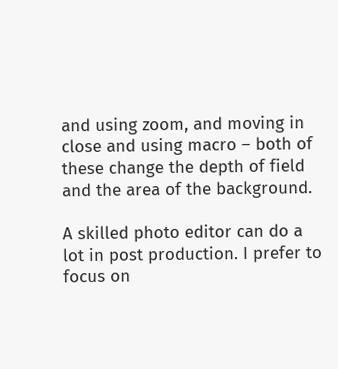and using zoom, and moving in close and using macro – both of these change the depth of field and the area of the background.

A skilled photo editor can do a lot in post production. I prefer to focus on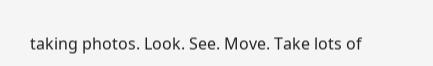taking photos. Look. See. Move. Take lots of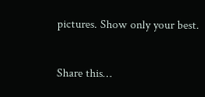pictures. Show only your best.

Share this…